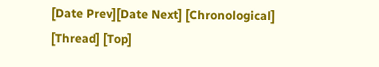[Date Prev][Date Next] [Chronological] [Thread] [Top]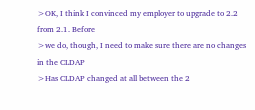>OK, I think I convinced my employer to upgrade to 2.2 from 2.1. Before
>we do, though, I need to make sure there are no changes in the CLDAP
>Has CLDAP changed at all between the 2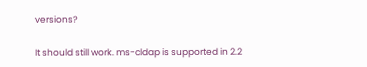versions?

It should still work. ms-cldap is supported in 2.2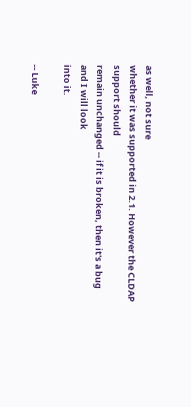as well, not sure
whether it was supported in 2.1. However the CLDAP support should
remain unchanged -- if it is broken, then it's a bug and I will look
into it.

-- Luke